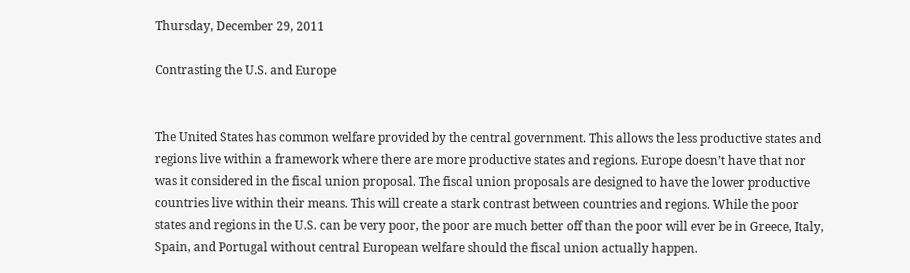Thursday, December 29, 2011

Contrasting the U.S. and Europe


The United States has common welfare provided by the central government. This allows the less productive states and regions live within a framework where there are more productive states and regions. Europe doesn’t have that nor was it considered in the fiscal union proposal. The fiscal union proposals are designed to have the lower productive countries live within their means. This will create a stark contrast between countries and regions. While the poor states and regions in the U.S. can be very poor, the poor are much better off than the poor will ever be in Greece, Italy, Spain, and Portugal without central European welfare should the fiscal union actually happen.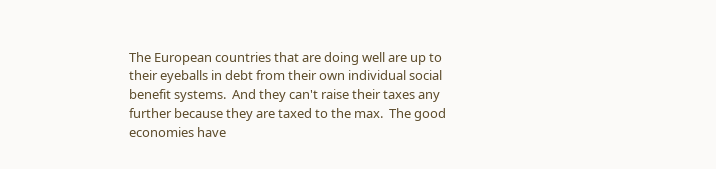The European countries that are doing well are up to their eyeballs in debt from their own individual social benefit systems.  And they can't raise their taxes any further because they are taxed to the max.  The good economies have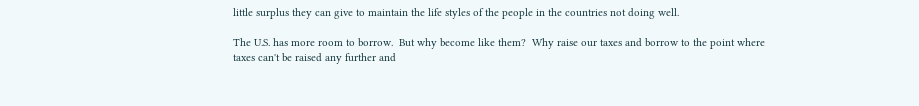little surplus they can give to maintain the life styles of the people in the countries not doing well.

The U.S. has more room to borrow.  But why become like them?  Why raise our taxes and borrow to the point where taxes can't be raised any further and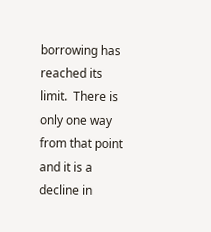borrowing has reached its limit.  There is only one way from that point and it is a decline in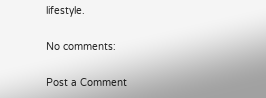lifestyle.

No comments:

Post a Comment